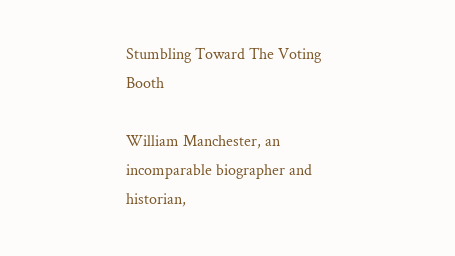Stumbling Toward The Voting Booth

William Manchester, an incomparable biographer and historian,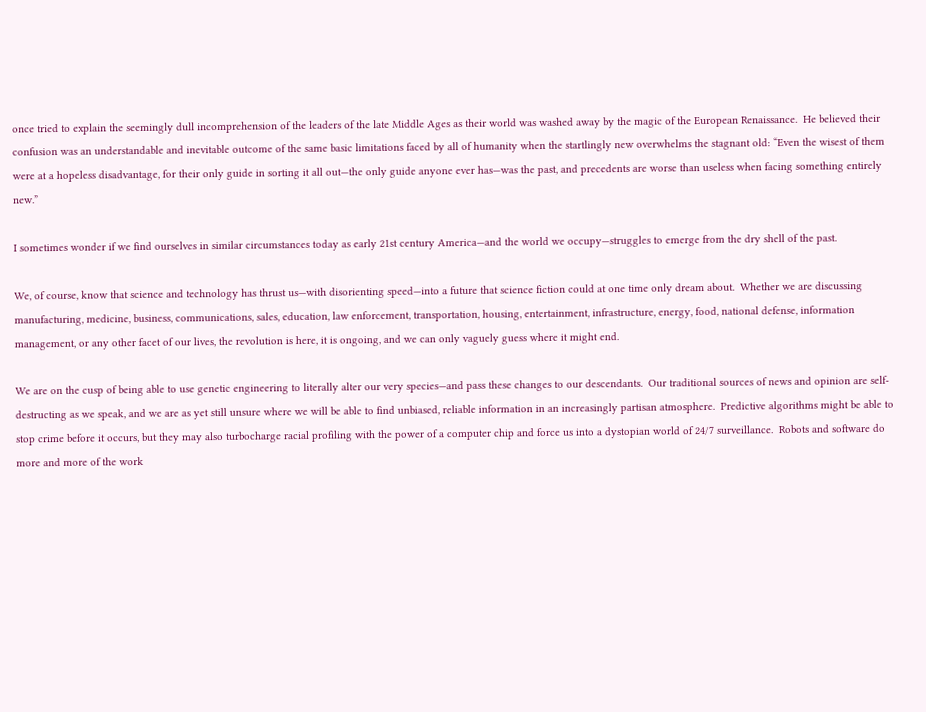once tried to explain the seemingly dull incomprehension of the leaders of the late Middle Ages as their world was washed away by the magic of the European Renaissance.  He believed their confusion was an understandable and inevitable outcome of the same basic limitations faced by all of humanity when the startlingly new overwhelms the stagnant old: “Even the wisest of them were at a hopeless disadvantage, for their only guide in sorting it all out—the only guide anyone ever has—was the past, and precedents are worse than useless when facing something entirely new.”

I sometimes wonder if we find ourselves in similar circumstances today as early 21st century America—and the world we occupy—struggles to emerge from the dry shell of the past.

We, of course, know that science and technology has thrust us—with disorienting speed—into a future that science fiction could at one time only dream about.  Whether we are discussing manufacturing, medicine, business, communications, sales, education, law enforcement, transportation, housing, entertainment, infrastructure, energy, food, national defense, information management, or any other facet of our lives, the revolution is here, it is ongoing, and we can only vaguely guess where it might end.

We are on the cusp of being able to use genetic engineering to literally alter our very species—and pass these changes to our descendants.  Our traditional sources of news and opinion are self-destructing as we speak, and we are as yet still unsure where we will be able to find unbiased, reliable information in an increasingly partisan atmosphere.  Predictive algorithms might be able to stop crime before it occurs, but they may also turbocharge racial profiling with the power of a computer chip and force us into a dystopian world of 24/7 surveillance.  Robots and software do more and more of the work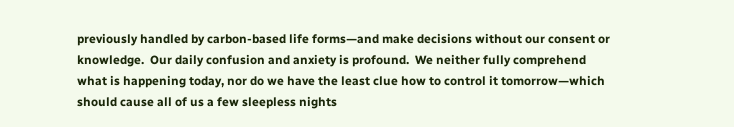previously handled by carbon-based life forms—and make decisions without our consent or knowledge.  Our daily confusion and anxiety is profound.  We neither fully comprehend what is happening today, nor do we have the least clue how to control it tomorrow—which should cause all of us a few sleepless nights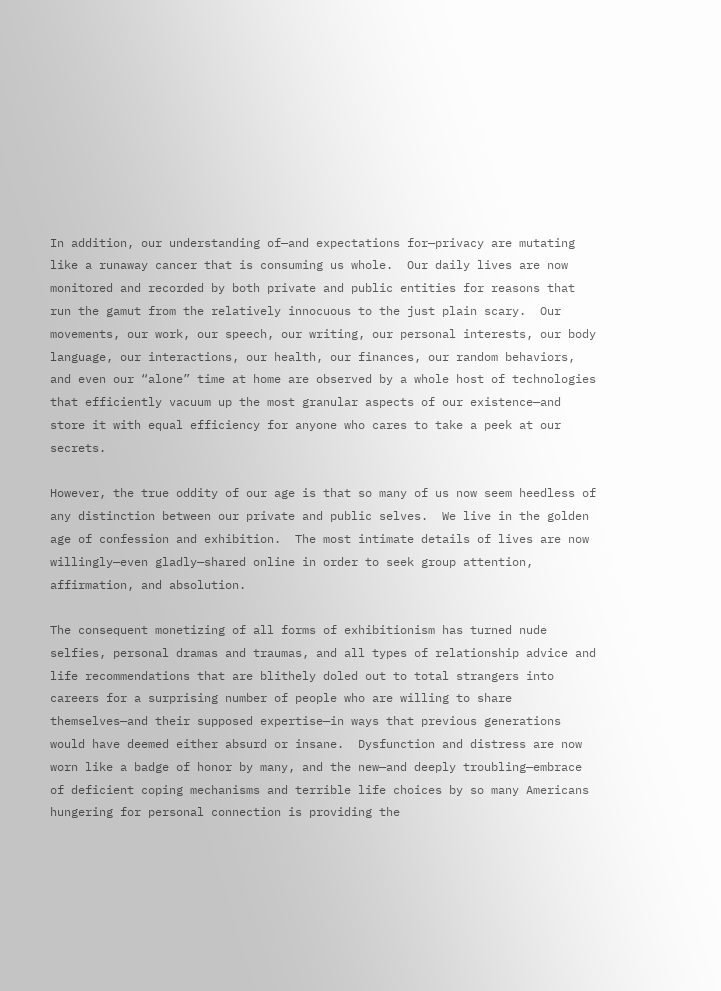In addition, our understanding of—and expectations for—privacy are mutating like a runaway cancer that is consuming us whole.  Our daily lives are now monitored and recorded by both private and public entities for reasons that run the gamut from the relatively innocuous to the just plain scary.  Our movements, our work, our speech, our writing, our personal interests, our body language, our interactions, our health, our finances, our random behaviors, and even our “alone” time at home are observed by a whole host of technologies that efficiently vacuum up the most granular aspects of our existence—and store it with equal efficiency for anyone who cares to take a peek at our secrets.

However, the true oddity of our age is that so many of us now seem heedless of any distinction between our private and public selves.  We live in the golden age of confession and exhibition.  The most intimate details of lives are now willingly—even gladly—shared online in order to seek group attention, affirmation, and absolution.

The consequent monetizing of all forms of exhibitionism has turned nude selfies, personal dramas and traumas, and all types of relationship advice and life recommendations that are blithely doled out to total strangers into careers for a surprising number of people who are willing to share themselves—and their supposed expertise—in ways that previous generations would have deemed either absurd or insane.  Dysfunction and distress are now worn like a badge of honor by many, and the new—and deeply troubling—embrace of deficient coping mechanisms and terrible life choices by so many Americans hungering for personal connection is providing the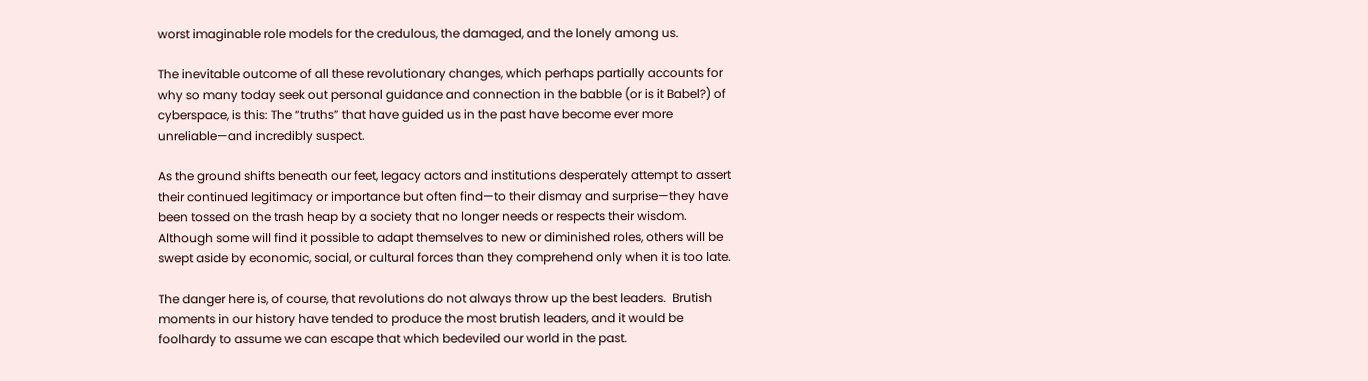worst imaginable role models for the credulous, the damaged, and the lonely among us.

The inevitable outcome of all these revolutionary changes, which perhaps partially accounts for why so many today seek out personal guidance and connection in the babble (or is it Babel?) of cyberspace, is this: The “truths” that have guided us in the past have become ever more unreliable—and incredibly suspect.

As the ground shifts beneath our feet, legacy actors and institutions desperately attempt to assert their continued legitimacy or importance but often find—to their dismay and surprise—they have been tossed on the trash heap by a society that no longer needs or respects their wisdom.  Although some will find it possible to adapt themselves to new or diminished roles, others will be swept aside by economic, social, or cultural forces than they comprehend only when it is too late.

The danger here is, of course, that revolutions do not always throw up the best leaders.  Brutish moments in our history have tended to produce the most brutish leaders, and it would be foolhardy to assume we can escape that which bedeviled our world in the past.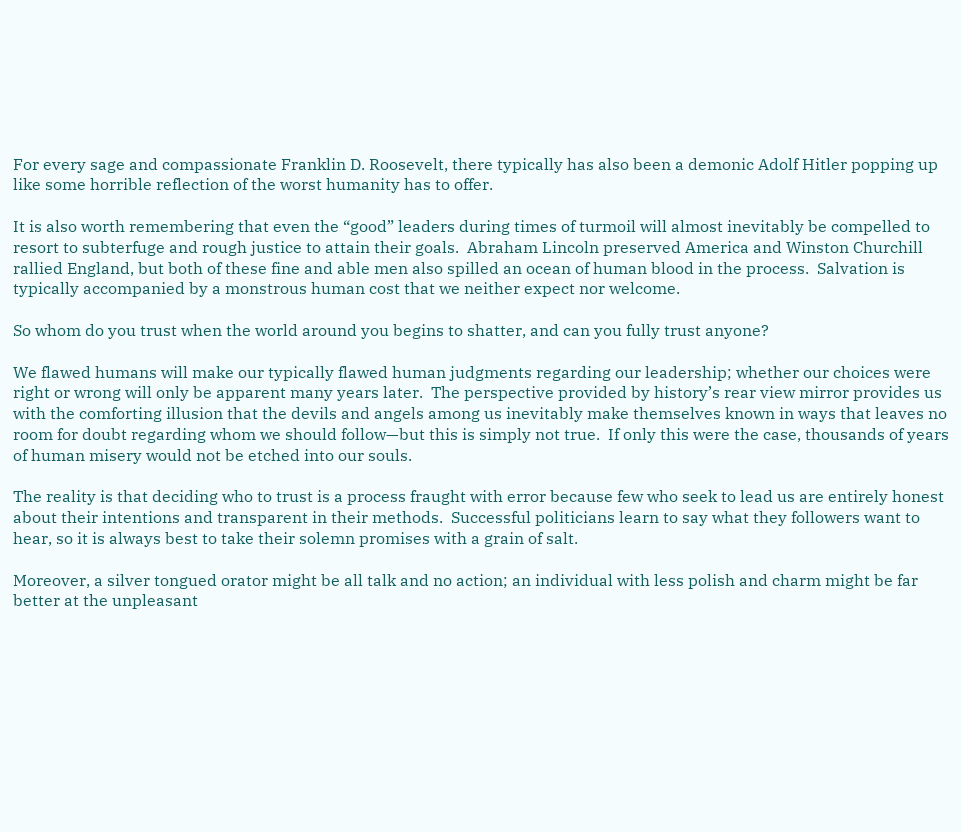For every sage and compassionate Franklin D. Roosevelt, there typically has also been a demonic Adolf Hitler popping up like some horrible reflection of the worst humanity has to offer.

It is also worth remembering that even the “good” leaders during times of turmoil will almost inevitably be compelled to resort to subterfuge and rough justice to attain their goals.  Abraham Lincoln preserved America and Winston Churchill rallied England, but both of these fine and able men also spilled an ocean of human blood in the process.  Salvation is typically accompanied by a monstrous human cost that we neither expect nor welcome.

So whom do you trust when the world around you begins to shatter, and can you fully trust anyone?

We flawed humans will make our typically flawed human judgments regarding our leadership; whether our choices were right or wrong will only be apparent many years later.  The perspective provided by history’s rear view mirror provides us with the comforting illusion that the devils and angels among us inevitably make themselves known in ways that leaves no room for doubt regarding whom we should follow—but this is simply not true.  If only this were the case, thousands of years of human misery would not be etched into our souls.

The reality is that deciding who to trust is a process fraught with error because few who seek to lead us are entirely honest about their intentions and transparent in their methods.  Successful politicians learn to say what they followers want to hear, so it is always best to take their solemn promises with a grain of salt.

Moreover, a silver tongued orator might be all talk and no action; an individual with less polish and charm might be far better at the unpleasant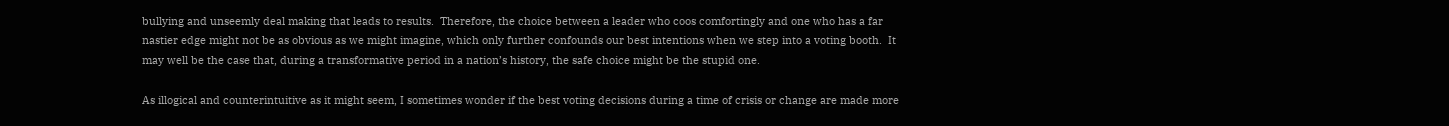bullying and unseemly deal making that leads to results.  Therefore, the choice between a leader who coos comfortingly and one who has a far nastier edge might not be as obvious as we might imagine, which only further confounds our best intentions when we step into a voting booth.  It may well be the case that, during a transformative period in a nation’s history, the safe choice might be the stupid one.

As illogical and counterintuitive as it might seem, I sometimes wonder if the best voting decisions during a time of crisis or change are made more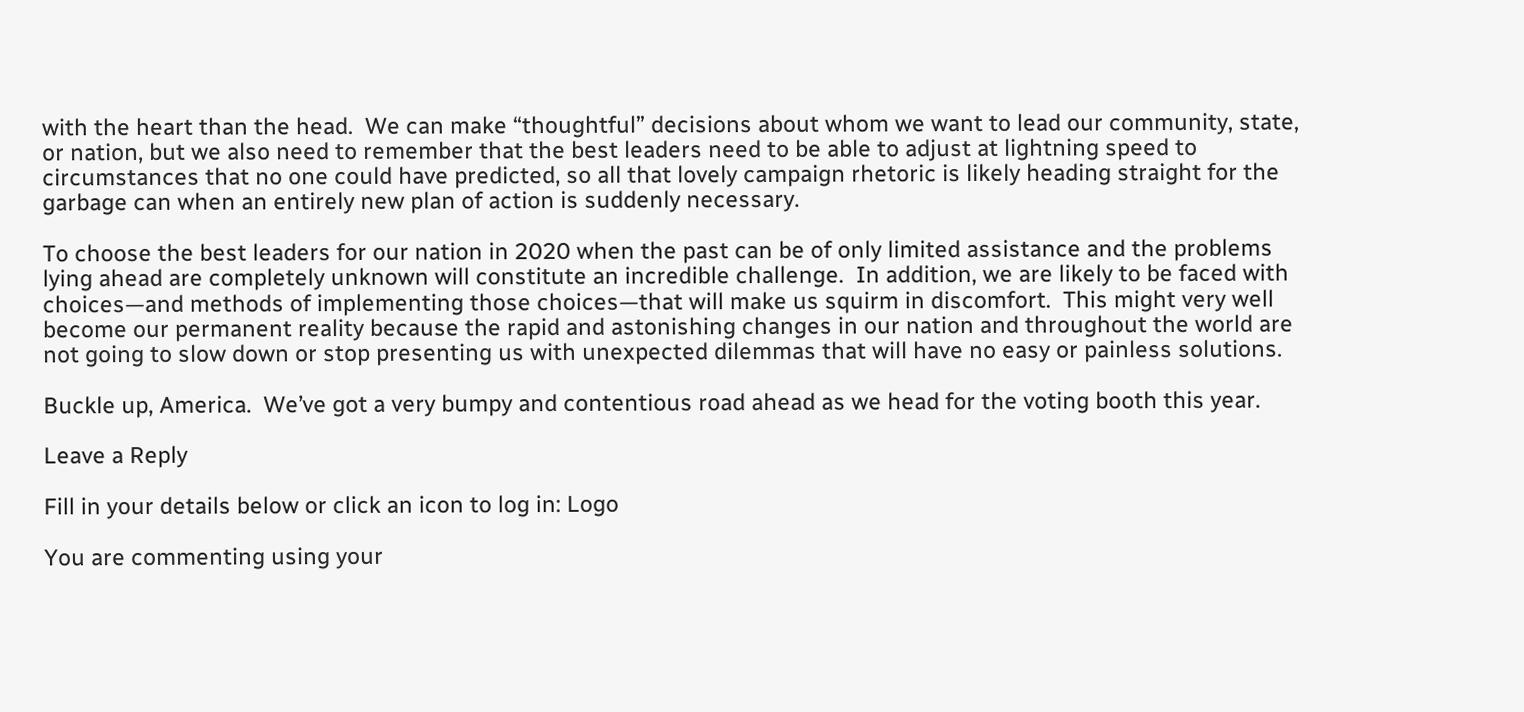with the heart than the head.  We can make “thoughtful” decisions about whom we want to lead our community, state, or nation, but we also need to remember that the best leaders need to be able to adjust at lightning speed to circumstances that no one could have predicted, so all that lovely campaign rhetoric is likely heading straight for the garbage can when an entirely new plan of action is suddenly necessary.

To choose the best leaders for our nation in 2020 when the past can be of only limited assistance and the problems lying ahead are completely unknown will constitute an incredible challenge.  In addition, we are likely to be faced with choices—and methods of implementing those choices—that will make us squirm in discomfort.  This might very well become our permanent reality because the rapid and astonishing changes in our nation and throughout the world are not going to slow down or stop presenting us with unexpected dilemmas that will have no easy or painless solutions.

Buckle up, America.  We’ve got a very bumpy and contentious road ahead as we head for the voting booth this year.

Leave a Reply

Fill in your details below or click an icon to log in: Logo

You are commenting using your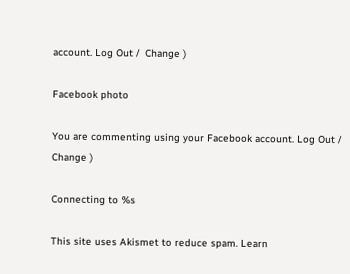account. Log Out /  Change )

Facebook photo

You are commenting using your Facebook account. Log Out /  Change )

Connecting to %s

This site uses Akismet to reduce spam. Learn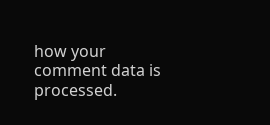how your comment data is processed.